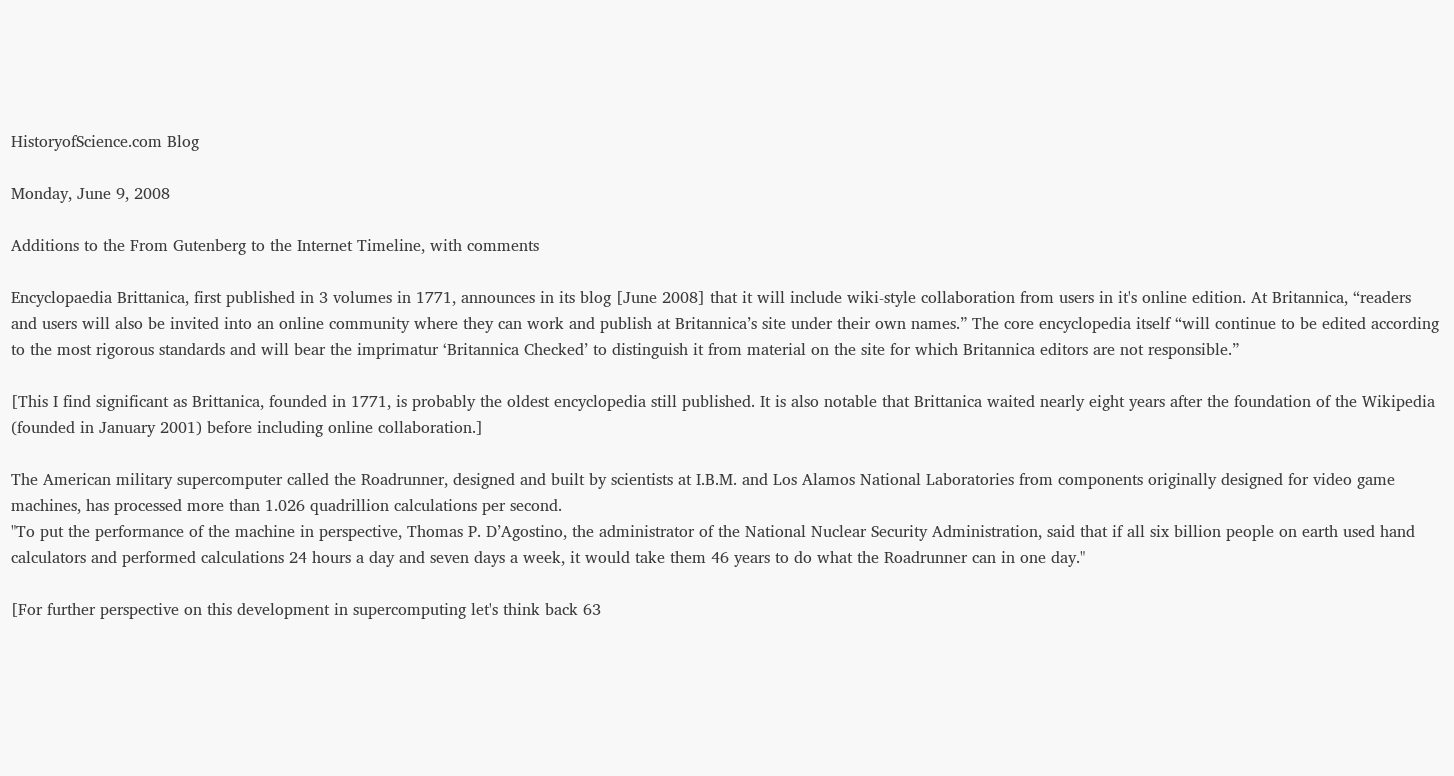HistoryofScience.com Blog

Monday, June 9, 2008

Additions to the From Gutenberg to the Internet Timeline, with comments

Encyclopaedia Brittanica, first published in 3 volumes in 1771, announces in its blog [June 2008] that it will include wiki-style collaboration from users in it's online edition. At Britannica, “readers and users will also be invited into an online community where they can work and publish at Britannica’s site under their own names.” The core encyclopedia itself “will continue to be edited according to the most rigorous standards and will bear the imprimatur ‘Britannica Checked’ to distinguish it from material on the site for which Britannica editors are not responsible.”

[This I find significant as Brittanica, founded in 1771, is probably the oldest encyclopedia still published. It is also notable that Brittanica waited nearly eight years after the foundation of the Wikipedia (founded in January 2001) before including online collaboration.]

The American military supercomputer called the Roadrunner, designed and built by scientists at I.B.M. and Los Alamos National Laboratories from components originally designed for video game machines, has processed more than 1.026 quadrillion calculations per second.
"To put the performance of the machine in perspective, Thomas P. D’Agostino, the administrator of the National Nuclear Security Administration, said that if all six billion people on earth used hand calculators and performed calculations 24 hours a day and seven days a week, it would take them 46 years to do what the Roadrunner can in one day."

[For further perspective on this development in supercomputing let's think back 63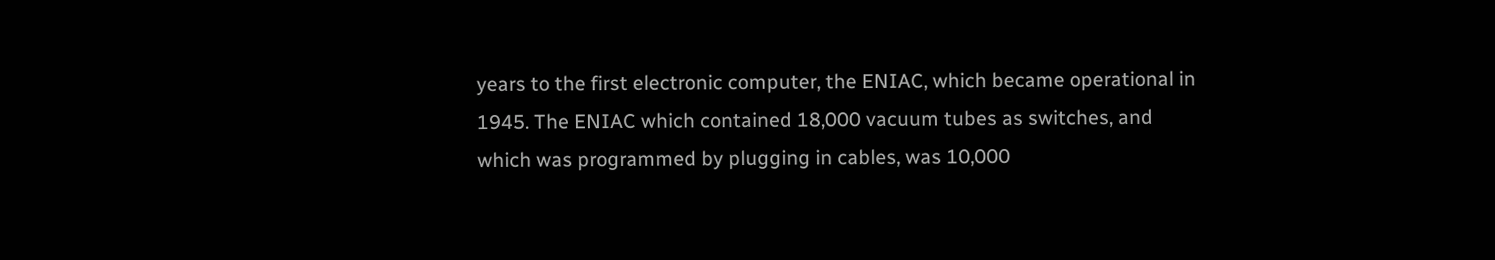years to the first electronic computer, the ENIAC, which became operational in 1945. The ENIAC which contained 18,000 vacuum tubes as switches, and which was programmed by plugging in cables, was 10,000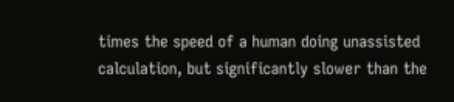times the speed of a human doing unassisted calculation, but significantly slower than the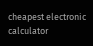cheapest electronic calculator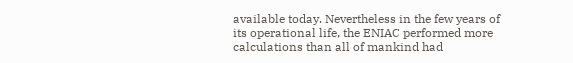available today. Nevertheless in the few years of its operational life, the ENIAC performed more calculations than all of mankind had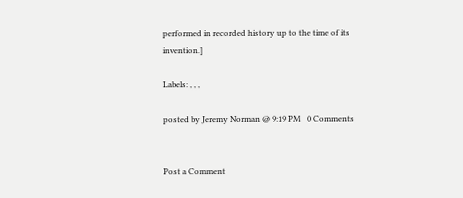performed in recorded history up to the time of its invention.]

Labels: , , ,

posted by Jeremy Norman @ 9:19 PM   0 Comments


Post a Comment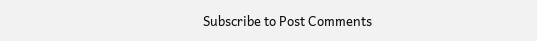Subscribe to Post Comments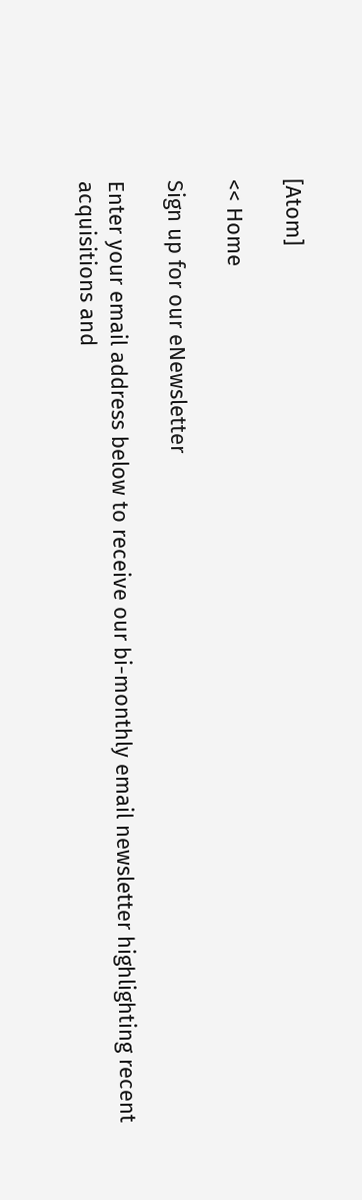[Atom]

<< Home

Sign up for our eNewsletter

Enter your email address below to receive our bi-monthly email newsletter highlighting recent acquisitions and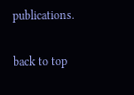publications.

back to top